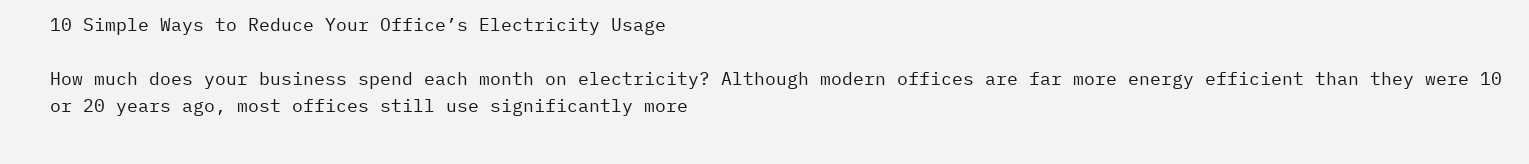10 Simple Ways to Reduce Your Office’s Electricity Usage

How much does your business spend each month on electricity? Although modern offices are far more energy efficient than they were 10 or 20 years ago, most offices still use significantly more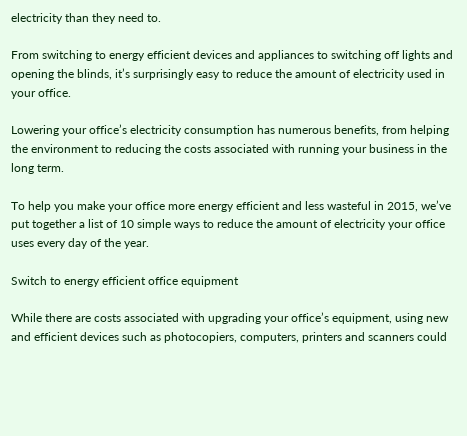electricity than they need to.

From switching to energy efficient devices and appliances to switching off lights and opening the blinds, it’s surprisingly easy to reduce the amount of electricity used in your office.

Lowering your office’s electricity consumption has numerous benefits, from helping the environment to reducing the costs associated with running your business in the long term.

To help you make your office more energy efficient and less wasteful in 2015, we’ve put together a list of 10 simple ways to reduce the amount of electricity your office uses every day of the year.

Switch to energy efficient office equipment

While there are costs associated with upgrading your office’s equipment, using new and efficient devices such as photocopiers, computers, printers and scanners could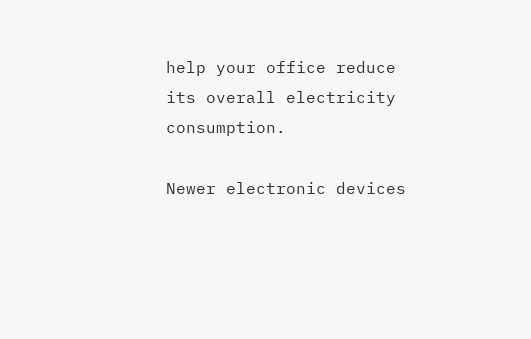help your office reduce its overall electricity consumption.

Newer electronic devices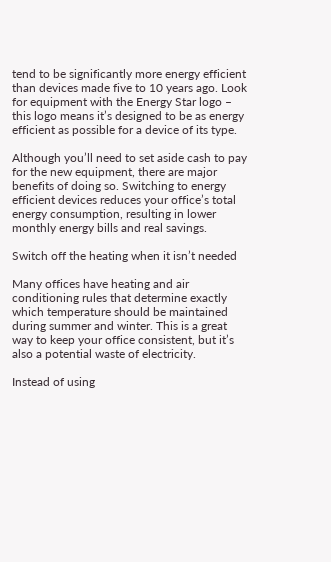tend to be significantly more energy efficient than devices made five to 10 years ago. Look for equipment with the Energy Star logo – this logo means it’s designed to be as energy efficient as possible for a device of its type.

Although you’ll need to set aside cash to pay for the new equipment, there are major benefits of doing so. Switching to energy efficient devices reduces your office’s total energy consumption, resulting in lower monthly energy bills and real savings.

Switch off the heating when it isn’t needed

Many offices have heating and air conditioning rules that determine exactly which temperature should be maintained during summer and winter. This is a great way to keep your office consistent, but it’s also a potential waste of electricity.

Instead of using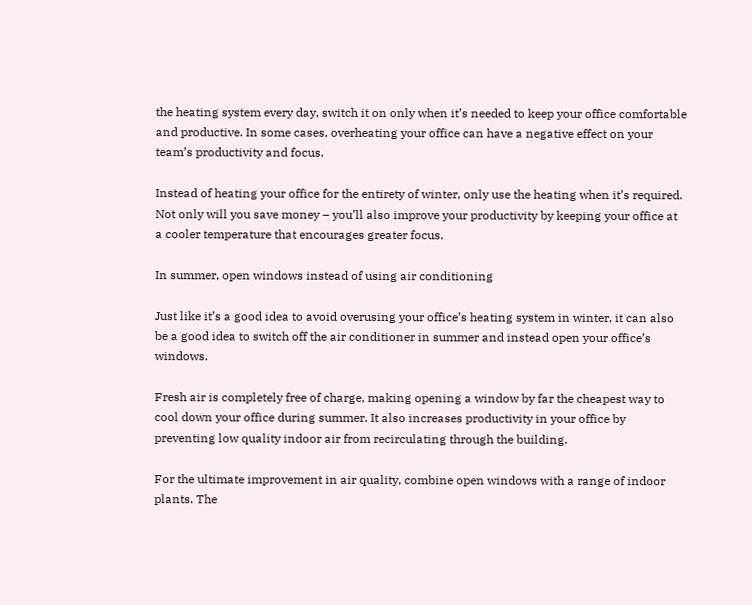the heating system every day, switch it on only when it’s needed to keep your office comfortable and productive. In some cases, overheating your office can have a negative effect on your team’s productivity and focus.

Instead of heating your office for the entirety of winter, only use the heating when it’s required. Not only will you save money – you’ll also improve your productivity by keeping your office at a cooler temperature that encourages greater focus.

In summer, open windows instead of using air conditioning

Just like it’s a good idea to avoid overusing your office’s heating system in winter, it can also be a good idea to switch off the air conditioner in summer and instead open your office’s windows.

Fresh air is completely free of charge, making opening a window by far the cheapest way to cool down your office during summer. It also increases productivity in your office by preventing low quality indoor air from recirculating through the building.

For the ultimate improvement in air quality, combine open windows with a range of indoor plants. The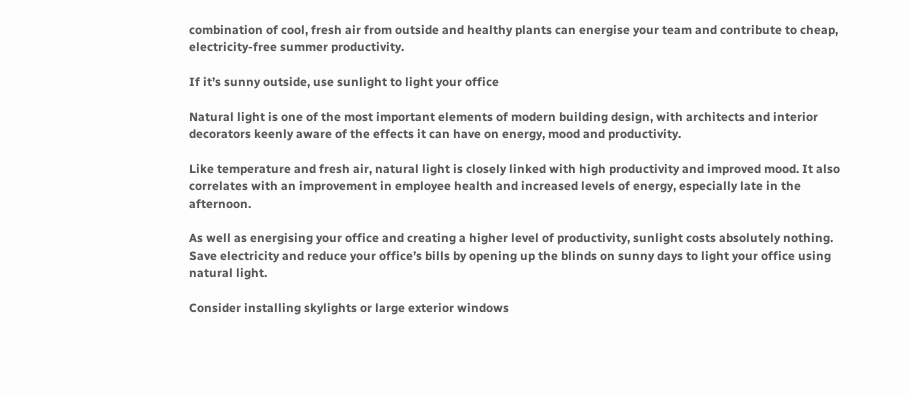combination of cool, fresh air from outside and healthy plants can energise your team and contribute to cheap, electricity-free summer productivity.

If it’s sunny outside, use sunlight to light your office

Natural light is one of the most important elements of modern building design, with architects and interior decorators keenly aware of the effects it can have on energy, mood and productivity.

Like temperature and fresh air, natural light is closely linked with high productivity and improved mood. It also correlates with an improvement in employee health and increased levels of energy, especially late in the afternoon.

As well as energising your office and creating a higher level of productivity, sunlight costs absolutely nothing. Save electricity and reduce your office’s bills by opening up the blinds on sunny days to light your office using natural light.

Consider installing skylights or large exterior windows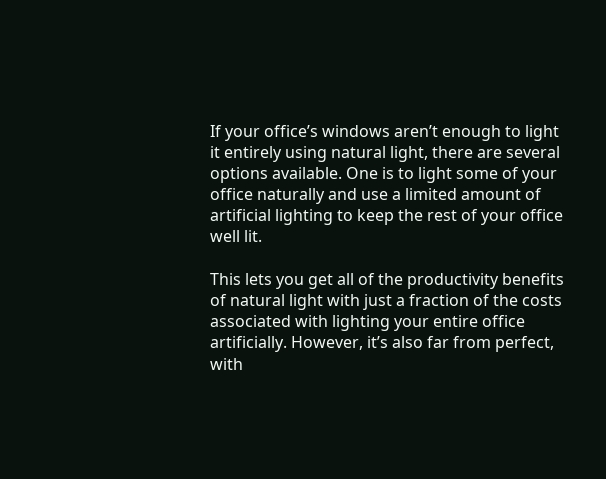If your office’s windows aren’t enough to light it entirely using natural light, there are several options available. One is to light some of your office naturally and use a limited amount of artificial lighting to keep the rest of your office well lit.

This lets you get all of the productivity benefits of natural light with just a fraction of the costs associated with lighting your entire office artificially. However, it’s also far from perfect, with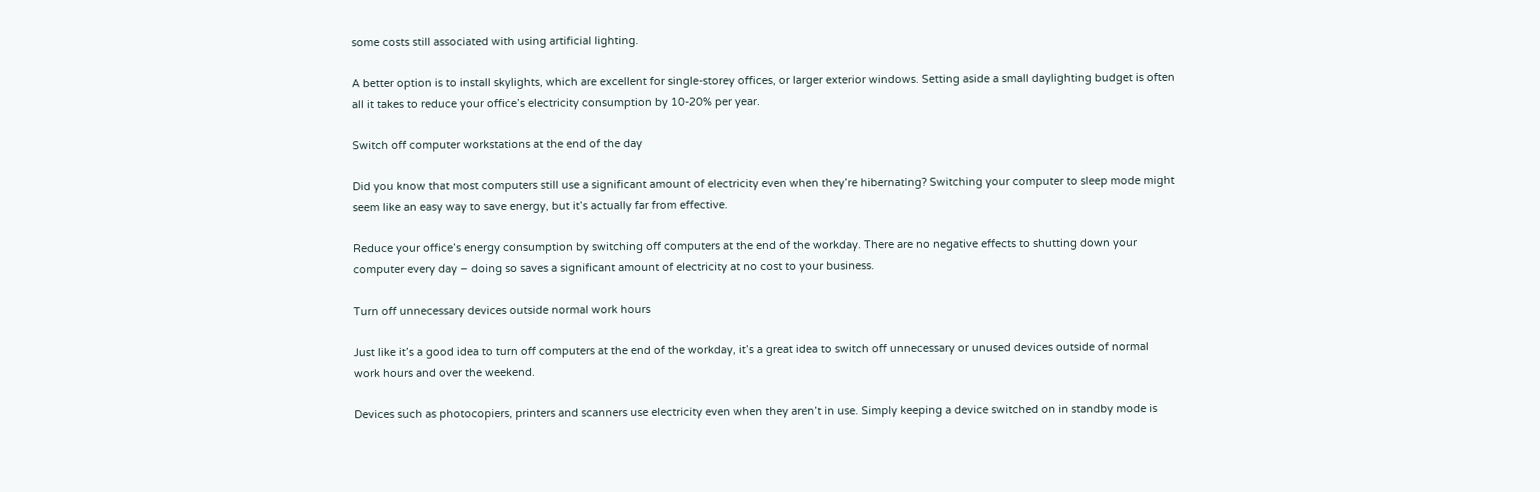some costs still associated with using artificial lighting.

A better option is to install skylights, which are excellent for single-storey offices, or larger exterior windows. Setting aside a small daylighting budget is often all it takes to reduce your office’s electricity consumption by 10-20% per year.

Switch off computer workstations at the end of the day

Did you know that most computers still use a significant amount of electricity even when they’re hibernating? Switching your computer to sleep mode might seem like an easy way to save energy, but it’s actually far from effective.

Reduce your office’s energy consumption by switching off computers at the end of the workday. There are no negative effects to shutting down your computer every day – doing so saves a significant amount of electricity at no cost to your business.

Turn off unnecessary devices outside normal work hours

Just like it’s a good idea to turn off computers at the end of the workday, it’s a great idea to switch off unnecessary or unused devices outside of normal work hours and over the weekend.

Devices such as photocopiers, printers and scanners use electricity even when they aren’t in use. Simply keeping a device switched on in standby mode is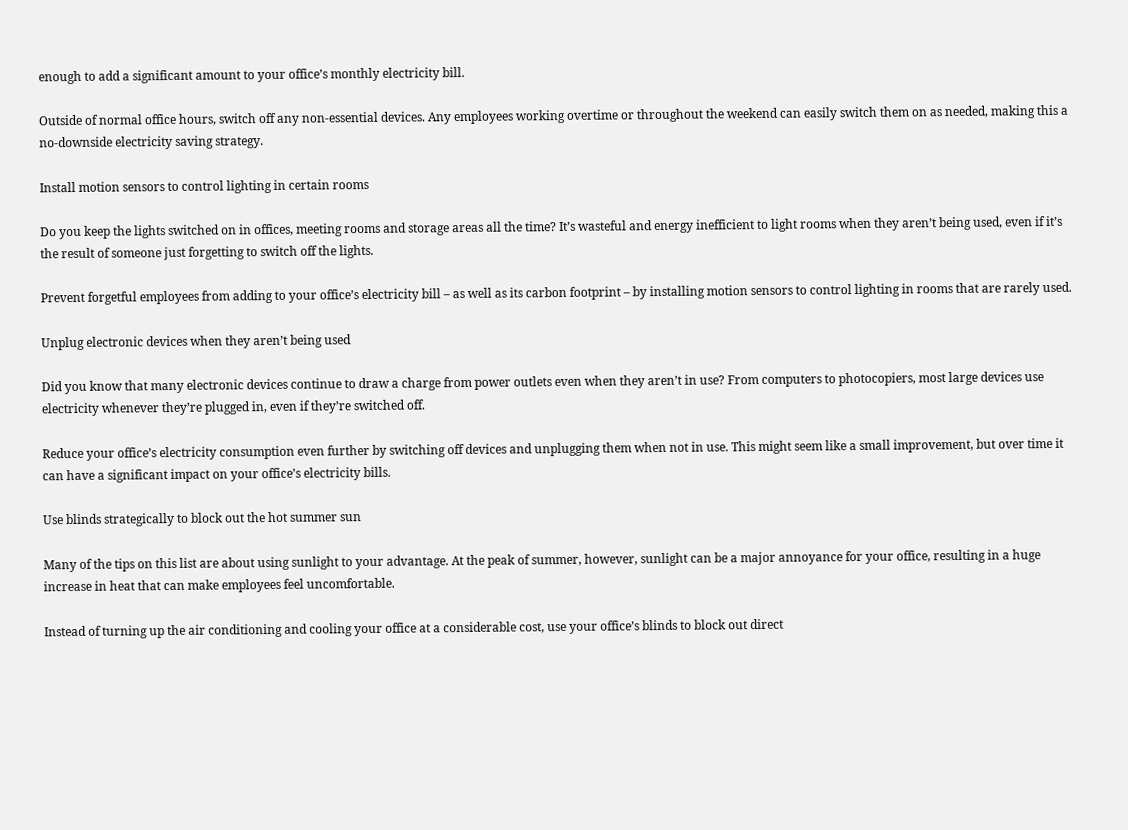enough to add a significant amount to your office’s monthly electricity bill.

Outside of normal office hours, switch off any non-essential devices. Any employees working overtime or throughout the weekend can easily switch them on as needed, making this a no-downside electricity saving strategy.

Install motion sensors to control lighting in certain rooms

Do you keep the lights switched on in offices, meeting rooms and storage areas all the time? It’s wasteful and energy inefficient to light rooms when they aren’t being used, even if it’s the result of someone just forgetting to switch off the lights.

Prevent forgetful employees from adding to your office’s electricity bill – as well as its carbon footprint – by installing motion sensors to control lighting in rooms that are rarely used.

Unplug electronic devices when they aren’t being used

Did you know that many electronic devices continue to draw a charge from power outlets even when they aren’t in use? From computers to photocopiers, most large devices use electricity whenever they’re plugged in, even if they’re switched off.

Reduce your office’s electricity consumption even further by switching off devices and unplugging them when not in use. This might seem like a small improvement, but over time it can have a significant impact on your office’s electricity bills.

Use blinds strategically to block out the hot summer sun

Many of the tips on this list are about using sunlight to your advantage. At the peak of summer, however, sunlight can be a major annoyance for your office, resulting in a huge increase in heat that can make employees feel uncomfortable.

Instead of turning up the air conditioning and cooling your office at a considerable cost, use your office’s blinds to block out direct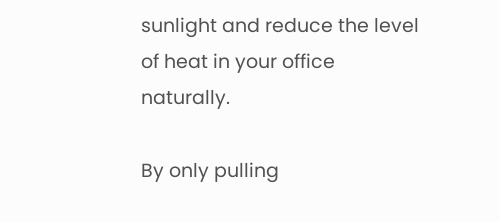sunlight and reduce the level of heat in your office naturally.

By only pulling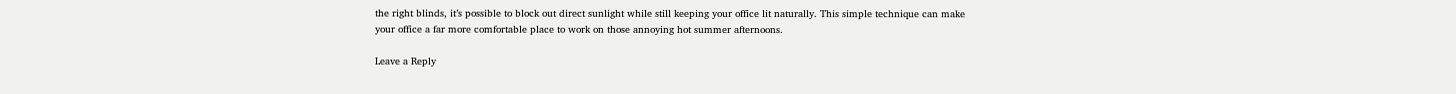the right blinds, it’s possible to block out direct sunlight while still keeping your office lit naturally. This simple technique can make your office a far more comfortable place to work on those annoying hot summer afternoons.

Leave a Reply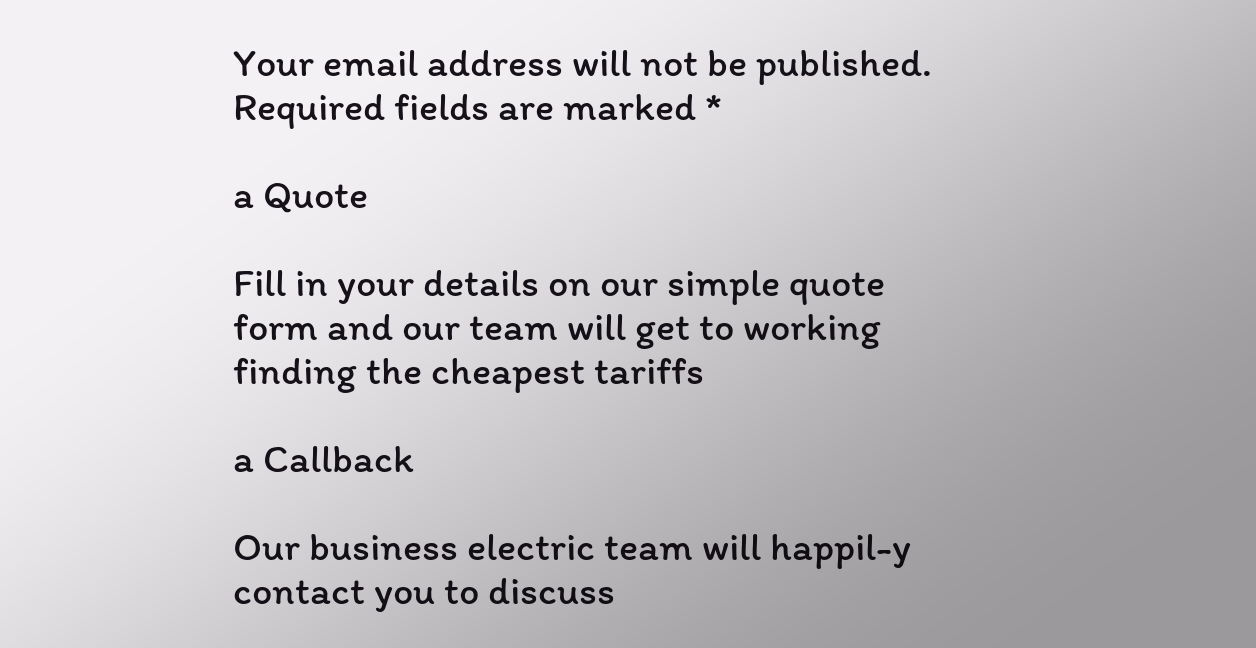Your email address will not be published. Required fields are marked *

a Quote

Fill in your details on our simple quote form and our team will get to working finding the cheapest tariffs

a Callback

Our business electric team will happil-y contact you to discuss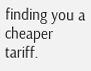finding you a cheaper tariff.